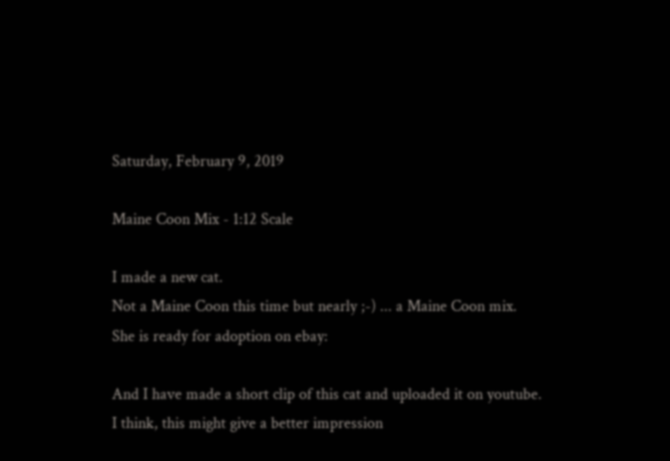Saturday, February 9, 2019

Maine Coon Mix - 1:12 Scale

I made a new cat.
Not a Maine Coon this time but nearly ;-) ... a Maine Coon mix.
She is ready for adoption on ebay:

And I have made a short clip of this cat and uploaded it on youtube.
I think, this might give a better impression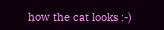how the cat looks :-)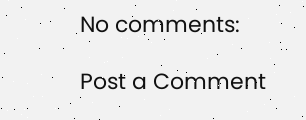No comments:

Post a Comment